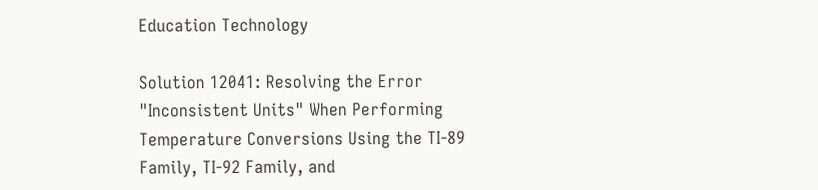Education Technology

Solution 12041: Resolving the Error "Inconsistent Units" When Performing Temperature Conversions Using the TI-89 Family, TI-92 Family, and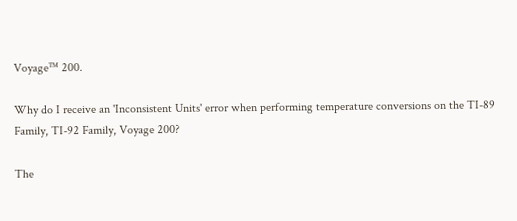Voyage™ 200.

Why do I receive an 'Inconsistent Units' error when performing temperature conversions on the TI-89 Family, TI-92 Family, Voyage 200?

The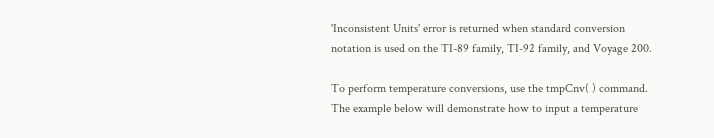'Inconsistent Units' error is returned when standard conversion notation is used on the TI-89 family, TI-92 family, and Voyage 200.

To perform temperature conversions, use the tmpCnv( ) command. The example below will demonstrate how to input a temperature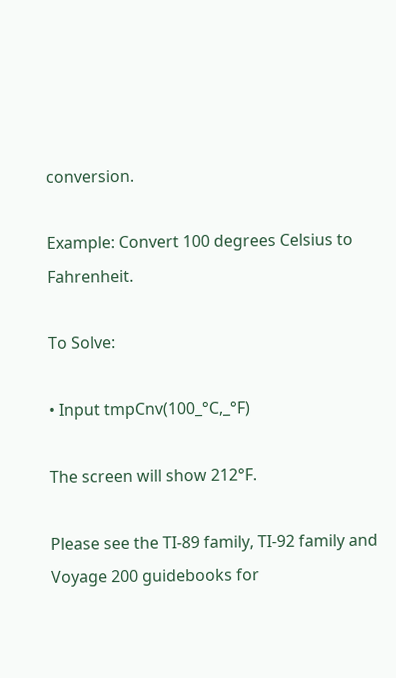conversion.

Example: Convert 100 degrees Celsius to Fahrenheit.

To Solve:

• Input tmpCnv(100_°C,_°F)

The screen will show 212°F.

Please see the TI-89 family, TI-92 family and Voyage 200 guidebooks for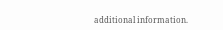additional information.